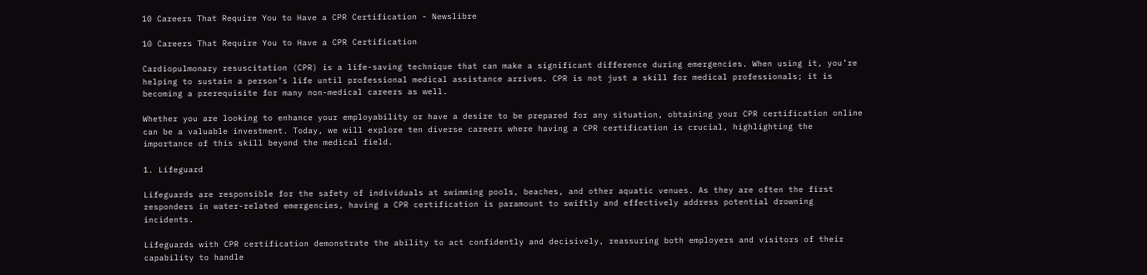10 Careers That Require You to Have a CPR Certification - Newslibre

10 Careers That Require You to Have a CPR Certification

Cardiopulmonary resuscitation (CPR) is a life-saving technique that can make a significant difference during emergencies. When using it, you’re helping to sustain a person’s life until professional medical assistance arrives. CPR is not just a skill for medical professionals; it is becoming a prerequisite for many non-medical careers as well.

Whether you are looking to enhance your employability or have a desire to be prepared for any situation, obtaining your CPR certification online can be a valuable investment. Today, we will explore ten diverse careers where having a CPR certification is crucial, highlighting the importance of this skill beyond the medical field.

1. Lifeguard

Lifeguards are responsible for the safety of individuals at swimming pools, beaches, and other aquatic venues. As they are often the first responders in water-related emergencies, having a CPR certification is paramount to swiftly and effectively address potential drowning incidents.

Lifeguards with CPR certification demonstrate the ability to act confidently and decisively, reassuring both employers and visitors of their capability to handle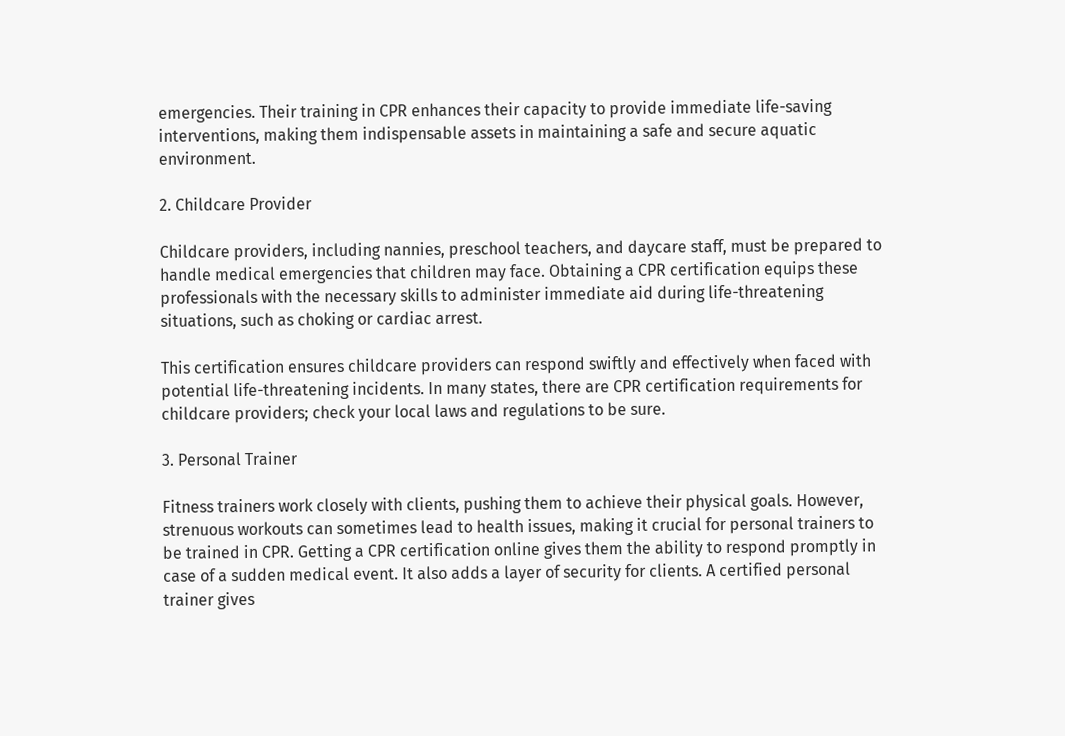emergencies. Their training in CPR enhances their capacity to provide immediate life-saving interventions, making them indispensable assets in maintaining a safe and secure aquatic environment.

2. Childcare Provider

Childcare providers, including nannies, preschool teachers, and daycare staff, must be prepared to handle medical emergencies that children may face. Obtaining a CPR certification equips these professionals with the necessary skills to administer immediate aid during life-threatening situations, such as choking or cardiac arrest.

This certification ensures childcare providers can respond swiftly and effectively when faced with potential life-threatening incidents. In many states, there are CPR certification requirements for childcare providers; check your local laws and regulations to be sure.

3. Personal Trainer

Fitness trainers work closely with clients, pushing them to achieve their physical goals. However, strenuous workouts can sometimes lead to health issues, making it crucial for personal trainers to be trained in CPR. Getting a CPR certification online gives them the ability to respond promptly in case of a sudden medical event. It also adds a layer of security for clients. A certified personal trainer gives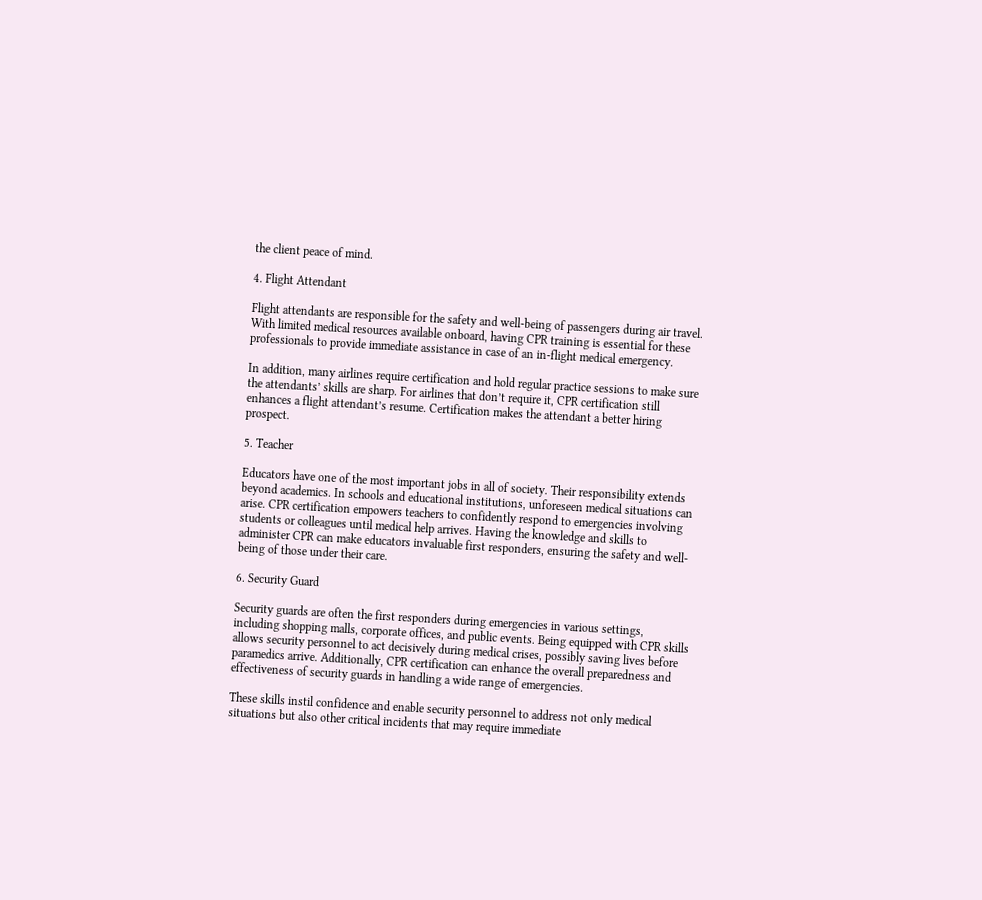the client peace of mind.

4. Flight Attendant

Flight attendants are responsible for the safety and well-being of passengers during air travel. With limited medical resources available onboard, having CPR training is essential for these professionals to provide immediate assistance in case of an in-flight medical emergency.

In addition, many airlines require certification and hold regular practice sessions to make sure the attendants’ skills are sharp. For airlines that don’t require it, CPR certification still enhances a flight attendant’s resume. Certification makes the attendant a better hiring prospect.

5. Teacher

Educators have one of the most important jobs in all of society. Their responsibility extends beyond academics. In schools and educational institutions, unforeseen medical situations can arise. CPR certification empowers teachers to confidently respond to emergencies involving students or colleagues until medical help arrives. Having the knowledge and skills to administer CPR can make educators invaluable first responders, ensuring the safety and well-being of those under their care.

6. Security Guard

Security guards are often the first responders during emergencies in various settings, including shopping malls, corporate offices, and public events. Being equipped with CPR skills allows security personnel to act decisively during medical crises, possibly saving lives before paramedics arrive. Additionally, CPR certification can enhance the overall preparedness and effectiveness of security guards in handling a wide range of emergencies.

These skills instil confidence and enable security personnel to address not only medical situations but also other critical incidents that may require immediate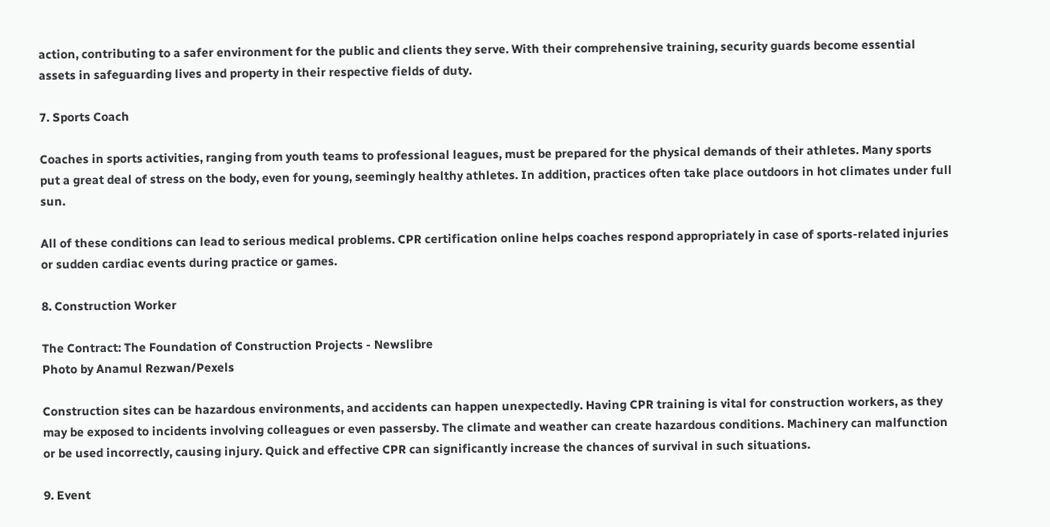action, contributing to a safer environment for the public and clients they serve. With their comprehensive training, security guards become essential assets in safeguarding lives and property in their respective fields of duty.

7. Sports Coach

Coaches in sports activities, ranging from youth teams to professional leagues, must be prepared for the physical demands of their athletes. Many sports put a great deal of stress on the body, even for young, seemingly healthy athletes. In addition, practices often take place outdoors in hot climates under full sun.

All of these conditions can lead to serious medical problems. CPR certification online helps coaches respond appropriately in case of sports-related injuries or sudden cardiac events during practice or games.

8. Construction Worker

The Contract: The Foundation of Construction Projects - Newslibre
Photo by Anamul Rezwan/Pexels

Construction sites can be hazardous environments, and accidents can happen unexpectedly. Having CPR training is vital for construction workers, as they may be exposed to incidents involving colleagues or even passersby. The climate and weather can create hazardous conditions. Machinery can malfunction or be used incorrectly, causing injury. Quick and effective CPR can significantly increase the chances of survival in such situations.

9. Event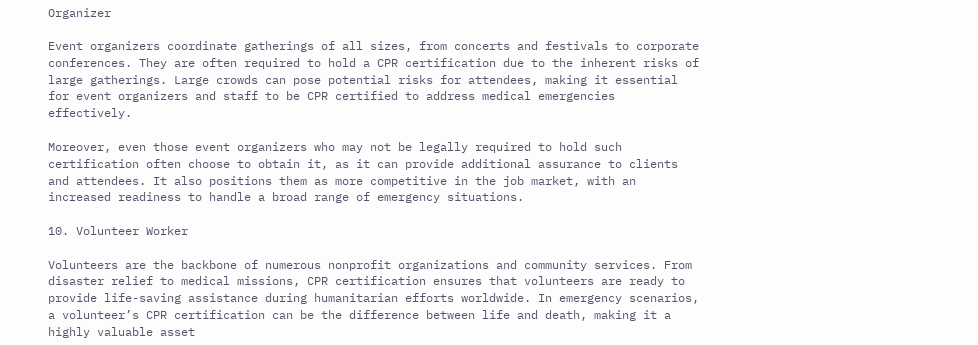Organizer

Event organizers coordinate gatherings of all sizes, from concerts and festivals to corporate conferences. They are often required to hold a CPR certification due to the inherent risks of large gatherings. Large crowds can pose potential risks for attendees, making it essential for event organizers and staff to be CPR certified to address medical emergencies effectively.

Moreover, even those event organizers who may not be legally required to hold such certification often choose to obtain it, as it can provide additional assurance to clients and attendees. It also positions them as more competitive in the job market, with an increased readiness to handle a broad range of emergency situations.

10. Volunteer Worker

Volunteers are the backbone of numerous nonprofit organizations and community services. From disaster relief to medical missions, CPR certification ensures that volunteers are ready to provide life-saving assistance during humanitarian efforts worldwide. In emergency scenarios, a volunteer’s CPR certification can be the difference between life and death, making it a highly valuable asset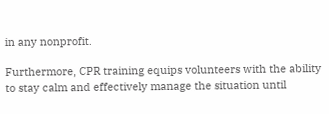in any nonprofit.

Furthermore, CPR training equips volunteers with the ability to stay calm and effectively manage the situation until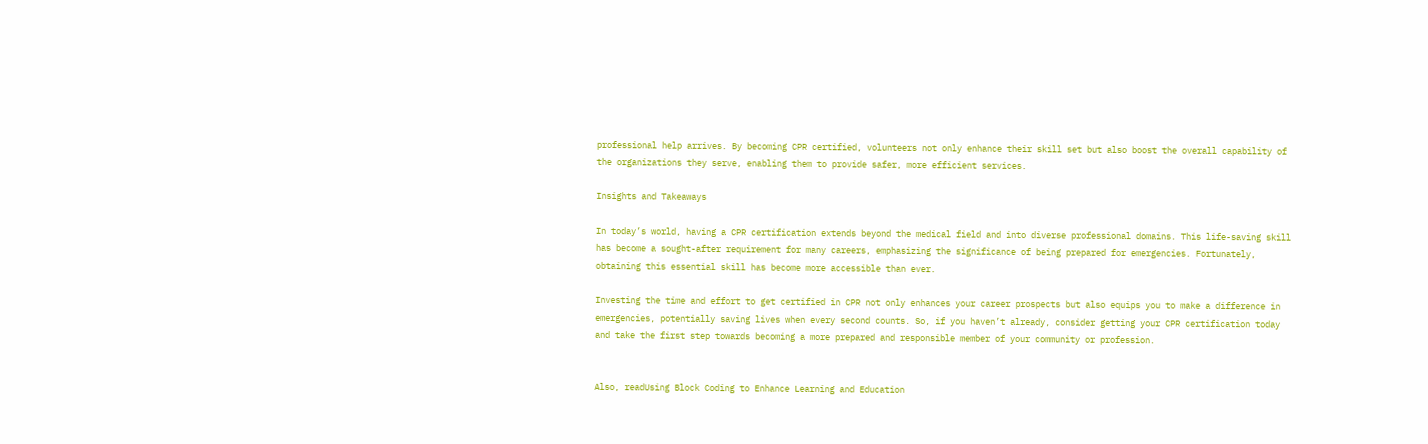professional help arrives. By becoming CPR certified, volunteers not only enhance their skill set but also boost the overall capability of the organizations they serve, enabling them to provide safer, more efficient services.

Insights and Takeaways

In today’s world, having a CPR certification extends beyond the medical field and into diverse professional domains. This life-saving skill has become a sought-after requirement for many careers, emphasizing the significance of being prepared for emergencies. Fortunately, obtaining this essential skill has become more accessible than ever.

Investing the time and effort to get certified in CPR not only enhances your career prospects but also equips you to make a difference in emergencies, potentially saving lives when every second counts. So, if you haven’t already, consider getting your CPR certification today and take the first step towards becoming a more prepared and responsible member of your community or profession.


Also, readUsing Block Coding to Enhance Learning and Education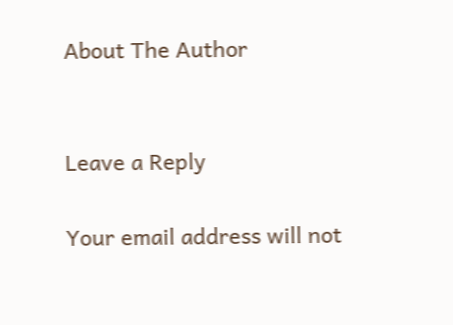About The Author


Leave a Reply

Your email address will not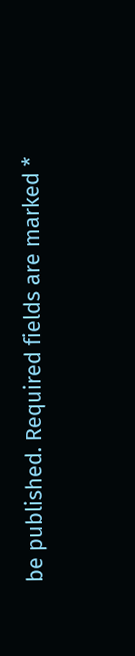be published. Required fields are marked *